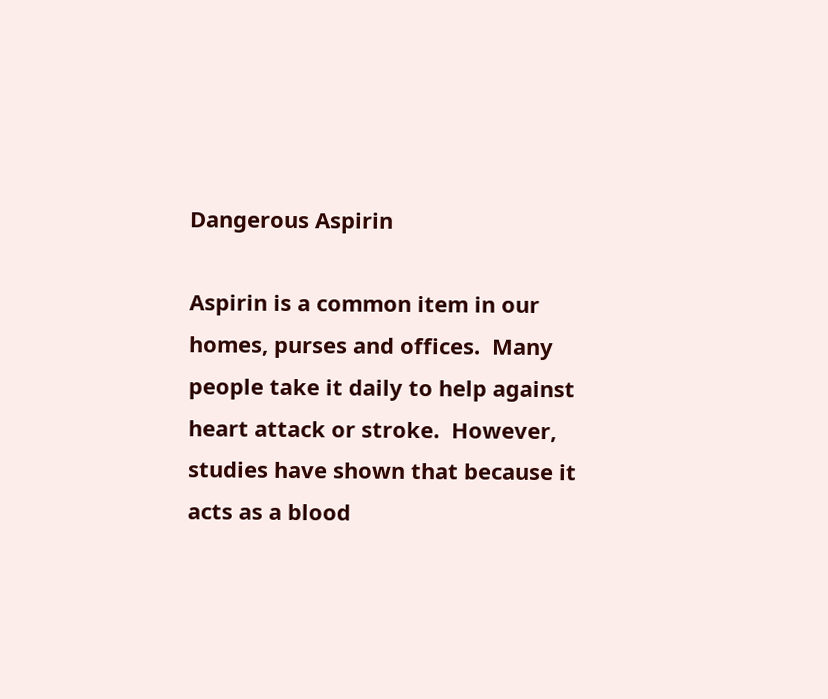Dangerous Aspirin

Aspirin is a common item in our homes, purses and offices.  Many people take it daily to help against heart attack or stroke.  However, studies have shown that because it acts as a blood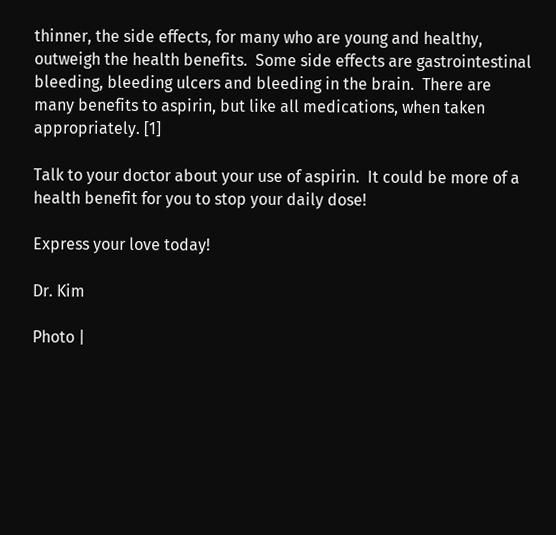thinner, the side effects, for many who are young and healthy, outweigh the health benefits.  Some side effects are gastrointestinal bleeding, bleeding ulcers and bleeding in the brain.  There are many benefits to aspirin, but like all medications, when taken appropriately. [1]

Talk to your doctor about your use of aspirin.  It could be more of a health benefit for you to stop your daily dose!

Express your love today!

Dr. Kim

Photo |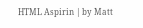HTML Aspirin | by Matt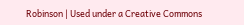Robinson | Used under a Creative Commons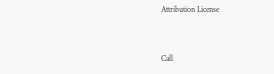Attribution License


Call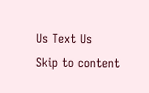Us Text Us
Skip to content